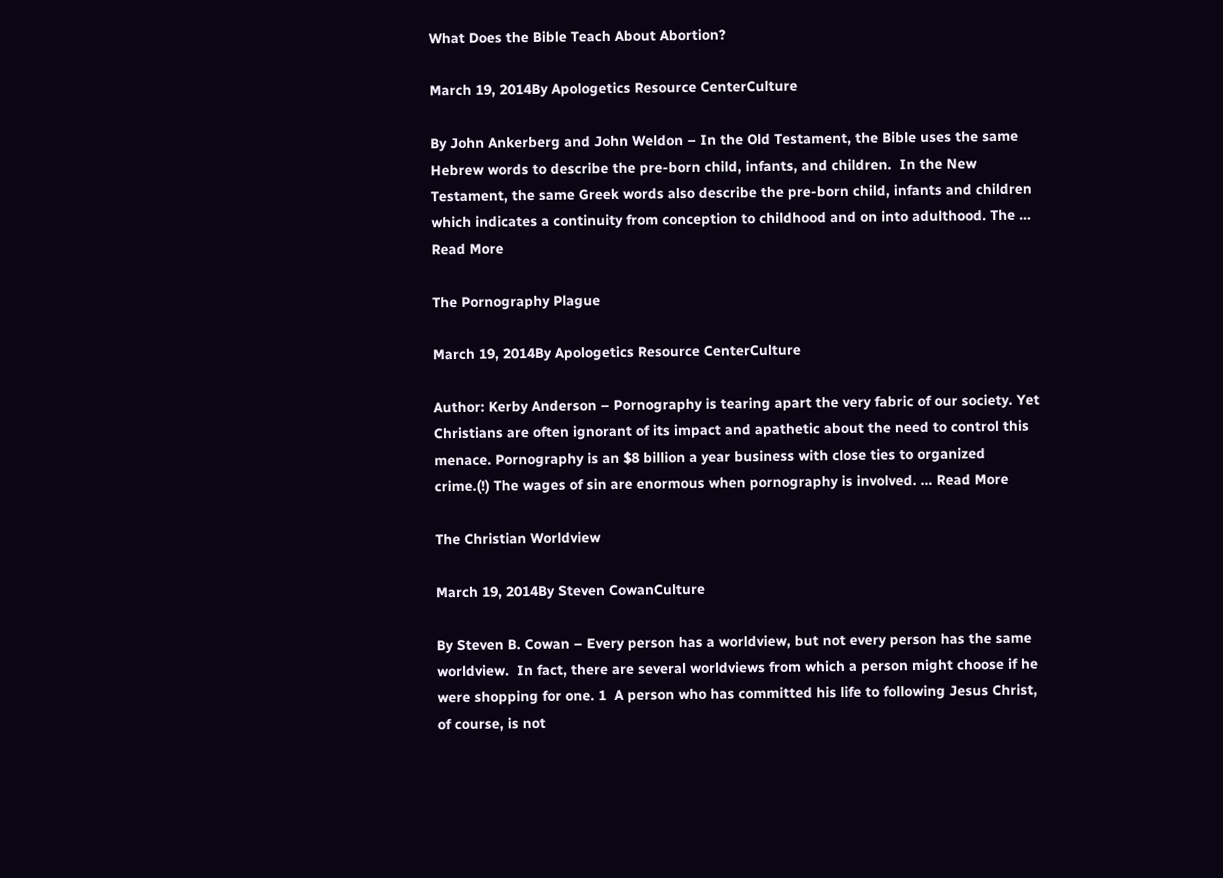What Does the Bible Teach About Abortion?

March 19, 2014By Apologetics Resource CenterCulture

By John Ankerberg and John Weldon – In the Old Testament, the Bible uses the same Hebrew words to describe the pre-born child, infants, and children.  In the New Testament, the same Greek words also describe the pre-born child, infants and children which indicates a continuity from conception to childhood and on into adulthood. The … Read More

The Pornography Plague

March 19, 2014By Apologetics Resource CenterCulture

Author: Kerby Anderson – Pornography is tearing apart the very fabric of our society. Yet Christians are often ignorant of its impact and apathetic about the need to control this menace. Pornography is an $8 billion a year business with close ties to organized crime.(!) The wages of sin are enormous when pornography is involved. … Read More

The Christian Worldview

March 19, 2014By Steven CowanCulture

By Steven B. Cowan – Every person has a worldview, but not every person has the same worldview.  In fact, there are several worldviews from which a person might choose if he were shopping for one. 1  A person who has committed his life to following Jesus Christ, of course, is not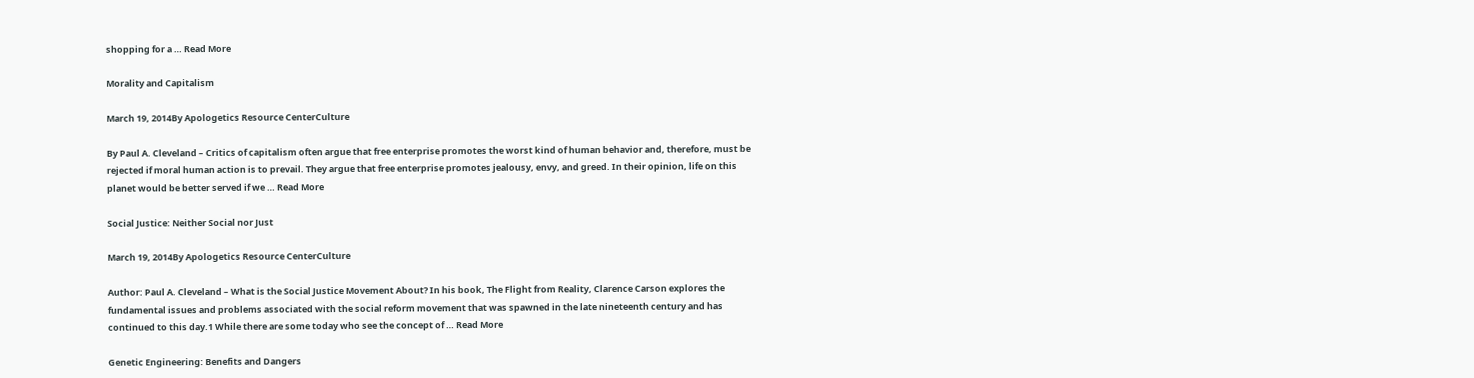shopping for a … Read More

Morality and Capitalism

March 19, 2014By Apologetics Resource CenterCulture

By Paul A. Cleveland – Critics of capitalism often argue that free enterprise promotes the worst kind of human behavior and, therefore, must be rejected if moral human action is to prevail. They argue that free enterprise promotes jealousy, envy, and greed. In their opinion, life on this planet would be better served if we … Read More

Social Justice: Neither Social nor Just

March 19, 2014By Apologetics Resource CenterCulture

Author: Paul A. Cleveland – What is the Social Justice Movement About? In his book, The Flight from Reality, Clarence Carson explores the fundamental issues and problems associated with the social reform movement that was spawned in the late nineteenth century and has continued to this day.1 While there are some today who see the concept of … Read More

Genetic Engineering: Benefits and Dangers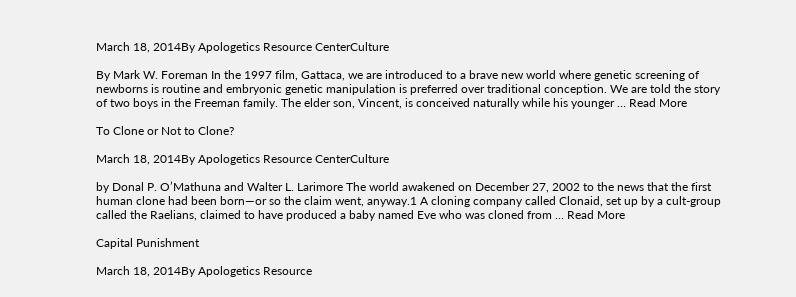March 18, 2014By Apologetics Resource CenterCulture

By Mark W. Foreman In the 1997 film, Gattaca, we are introduced to a brave new world where genetic screening of newborns is routine and embryonic genetic manipulation is preferred over traditional conception. We are told the story of two boys in the Freeman family. The elder son, Vincent, is conceived naturally while his younger … Read More

To Clone or Not to Clone?

March 18, 2014By Apologetics Resource CenterCulture

by Donal P. O’Mathuna and Walter L. Larimore The world awakened on December 27, 2002 to the news that the first human clone had been born—or so the claim went, anyway.1 A cloning company called Clonaid, set up by a cult-group called the Raelians, claimed to have produced a baby named Eve who was cloned from … Read More

Capital Punishment

March 18, 2014By Apologetics Resource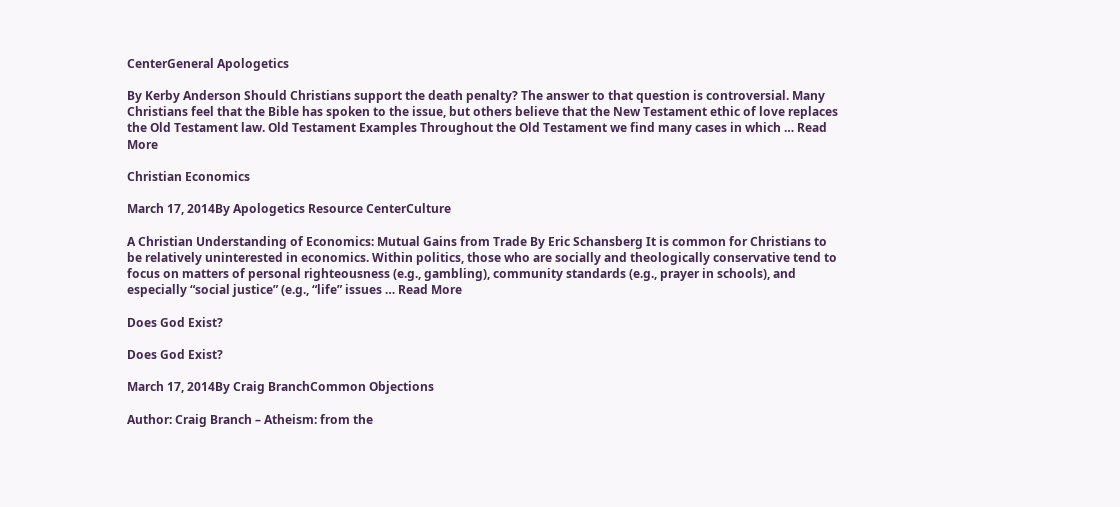CenterGeneral Apologetics

By Kerby Anderson Should Christians support the death penalty? The answer to that question is controversial. Many Christians feel that the Bible has spoken to the issue, but others believe that the New Testament ethic of love replaces the Old Testament law. Old Testament Examples Throughout the Old Testament we find many cases in which … Read More

Christian Economics

March 17, 2014By Apologetics Resource CenterCulture

A Christian Understanding of Economics: Mutual Gains from Trade By Eric Schansberg It is common for Christians to be relatively uninterested in economics. Within politics, those who are socially and theologically conservative tend to focus on matters of personal righteousness (e.g., gambling), community standards (e.g., prayer in schools), and especially “social justice” (e.g., “life” issues … Read More

Does God Exist?

Does God Exist?

March 17, 2014By Craig BranchCommon Objections

Author: Craig Branch – Atheism: from the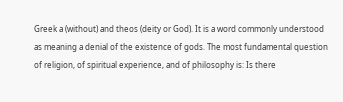Greek a (without) and theos (deity or God). It is a word commonly understood as meaning a denial of the existence of gods. The most fundamental question of religion, of spiritual experience, and of philosophy is: Is there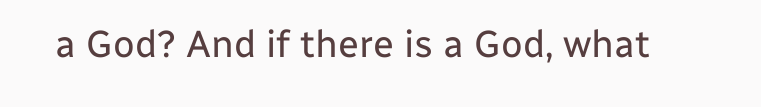a God? And if there is a God, what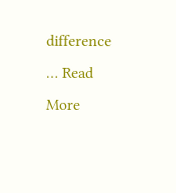difference … Read More